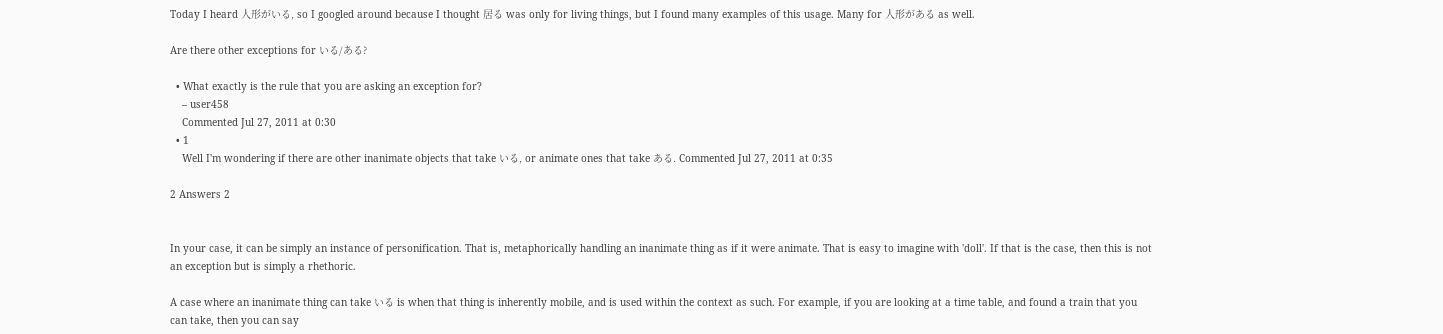Today I heard 人形がいる, so I googled around because I thought 居る was only for living things, but I found many examples of this usage. Many for 人形がある as well.

Are there other exceptions for いる/ある?

  • What exactly is the rule that you are asking an exception for?
    – user458
    Commented Jul 27, 2011 at 0:30
  • 1
    Well I'm wondering if there are other inanimate objects that take いる, or animate ones that take ある. Commented Jul 27, 2011 at 0:35

2 Answers 2


In your case, it can be simply an instance of personification. That is, metaphorically handling an inanimate thing as if it were animate. That is easy to imagine with 'doll'. If that is the case, then this is not an exception but is simply a rhethoric.

A case where an inanimate thing can take いる is when that thing is inherently mobile, and is used within the context as such. For example, if you are looking at a time table, and found a train that you can take, then you can say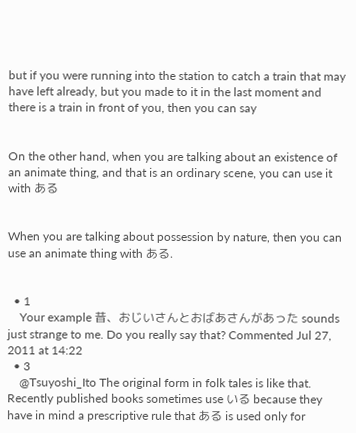but if you were running into the station to catch a train that may have left already, but you made to it in the last moment and there is a train in front of you, then you can say


On the other hand, when you are talking about an existence of an animate thing, and that is an ordinary scene, you can use it with ある


When you are talking about possession by nature, then you can use an animate thing with ある.


  • 1
    Your example 昔、おじいさんとおばあさんがあった sounds just strange to me. Do you really say that? Commented Jul 27, 2011 at 14:22
  • 3
    @Tsuyoshi_Ito The original form in folk tales is like that. Recently published books sometimes use いる because they have in mind a prescriptive rule that ある is used only for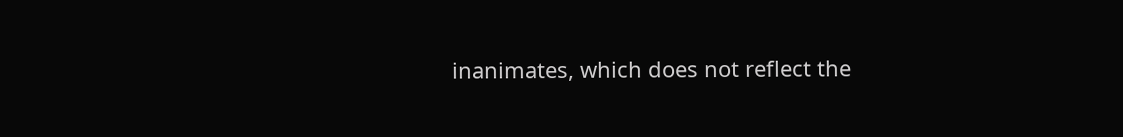inanimates, which does not reflect the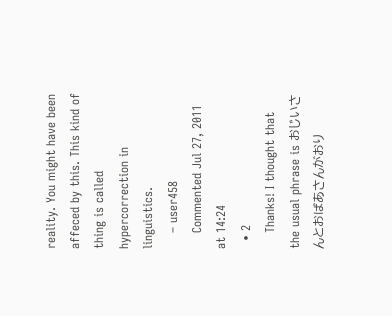reality. You might have been affeced by this. This kind of thing is called hypercorrection in linguistics.
    – user458
    Commented Jul 27, 2011 at 14:24
  • 2
    Thanks! I thought that the usual phrase is おじいさんとおばあさんがおり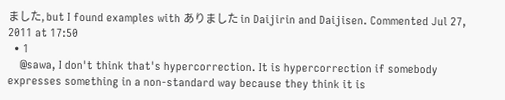ました, but I found examples with ありました in Daijirin and Daijisen. Commented Jul 27, 2011 at 17:50
  • 1
    @sawa, I don't think that's hypercorrection. It is hypercorrection if somebody expresses something in a non-standard way because they think it is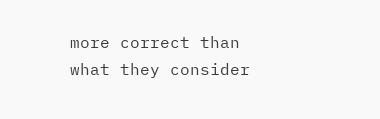more correct than what they consider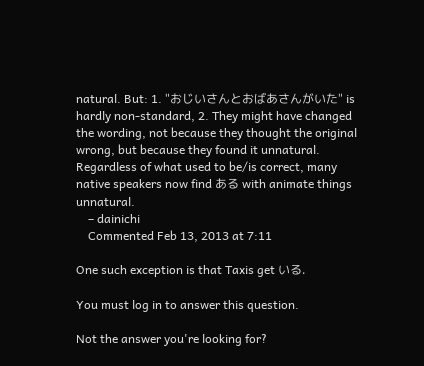natural. But: 1. "おじいさんとおばあさんがいた" is hardly non-standard, 2. They might have changed the wording, not because they thought the original wrong, but because they found it unnatural. Regardless of what used to be/is correct, many native speakers now find ある with animate things unnatural.
    – dainichi
    Commented Feb 13, 2013 at 7:11

One such exception is that Taxis get いる.

You must log in to answer this question.

Not the answer you're looking for?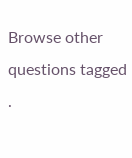Browse other questions tagged .